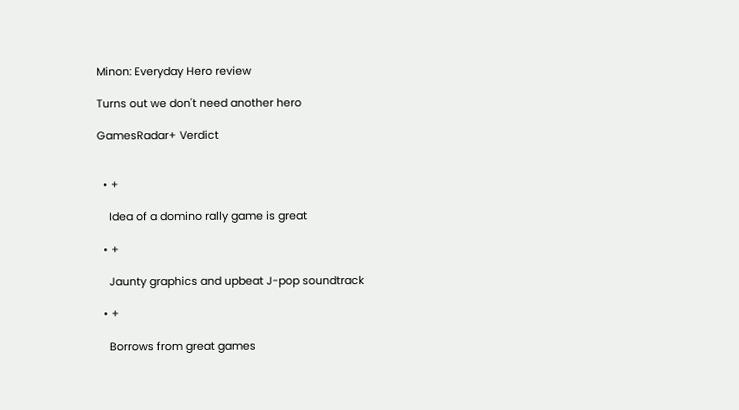Minon: Everyday Hero review

Turns out we don't need another hero

GamesRadar+ Verdict


  • +

    Idea of a domino rally game is great

  • +

    Jaunty graphics and upbeat J-pop soundtrack

  • +

    Borrows from great games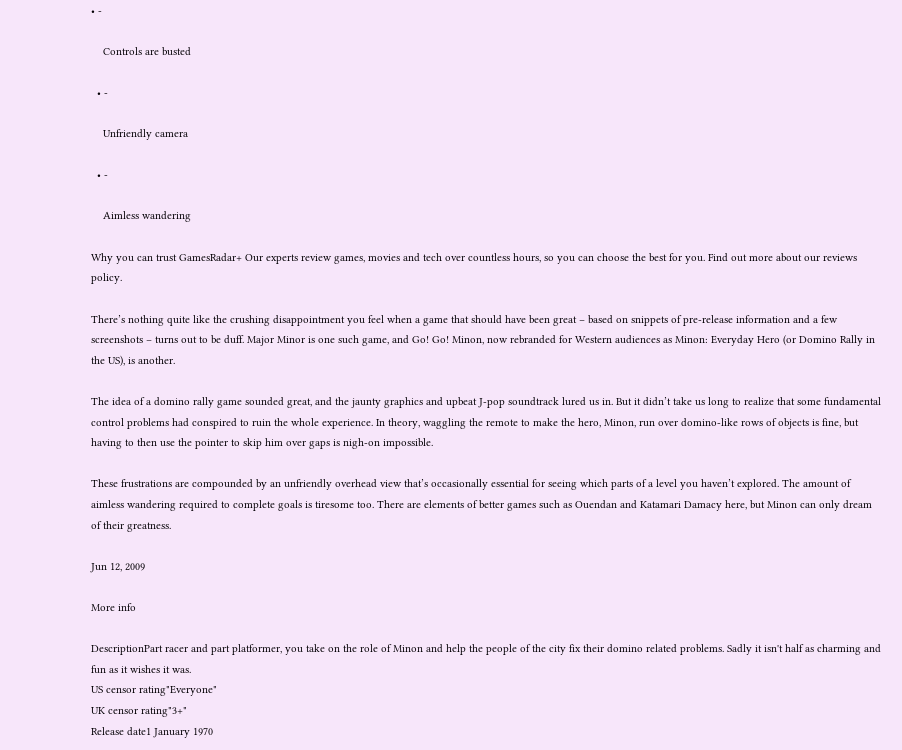• -

    Controls are busted

  • -

    Unfriendly camera

  • -

    Aimless wandering

Why you can trust GamesRadar+ Our experts review games, movies and tech over countless hours, so you can choose the best for you. Find out more about our reviews policy.

There’s nothing quite like the crushing disappointment you feel when a game that should have been great – based on snippets of pre-release information and a few screenshots – turns out to be duff. Major Minor is one such game, and Go! Go! Minon, now rebranded for Western audiences as Minon: Everyday Hero (or Domino Rally in the US), is another.

The idea of a domino rally game sounded great, and the jaunty graphics and upbeat J-pop soundtrack lured us in. But it didn’t take us long to realize that some fundamental control problems had conspired to ruin the whole experience. In theory, waggling the remote to make the hero, Minon, run over domino-like rows of objects is fine, but having to then use the pointer to skip him over gaps is nigh-on impossible.

These frustrations are compounded by an unfriendly overhead view that’s occasionally essential for seeing which parts of a level you haven’t explored. The amount of aimless wandering required to complete goals is tiresome too. There are elements of better games such as Ouendan and Katamari Damacy here, but Minon can only dream of their greatness.

Jun 12, 2009

More info

DescriptionPart racer and part platformer, you take on the role of Minon and help the people of the city fix their domino related problems. Sadly it isn't half as charming and fun as it wishes it was.
US censor rating"Everyone"
UK censor rating"3+"
Release date1 January 1970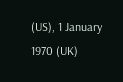(US), 1 January 1970 (UK)